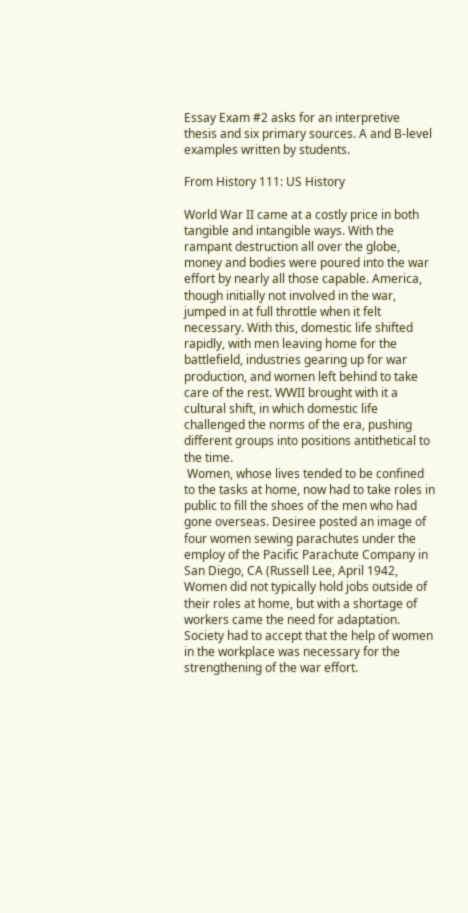Essay Exam #2 asks for an interpretive thesis and six primary sources. A and B-level examples written by students.

From History 111: US History

World War II came at a costly price in both tangible and intangible ways. With the rampant destruction all over the globe, money and bodies were poured into the war effort by nearly all those capable. America, though initially not involved in the war, jumped in at full throttle when it felt necessary. With this, domestic life shifted rapidly, with men leaving home for the battlefield, industries gearing up for war production, and women left behind to take care of the rest. WWII brought with it a cultural shift, in which domestic life challenged the norms of the era, pushing different groups into positions antithetical to the time.
 Women, whose lives tended to be confined to the tasks at home, now had to take roles in public to fill the shoes of the men who had gone overseas. Desiree posted an image of four women sewing parachutes under the employ of the Pacific Parachute Company in San Diego, CA (Russell Lee, April 1942, Women did not typically hold jobs outside of their roles at home, but with a shortage of workers came the need for adaptation. Society had to accept that the help of women in the workplace was necessary for the strengthening of the war effort.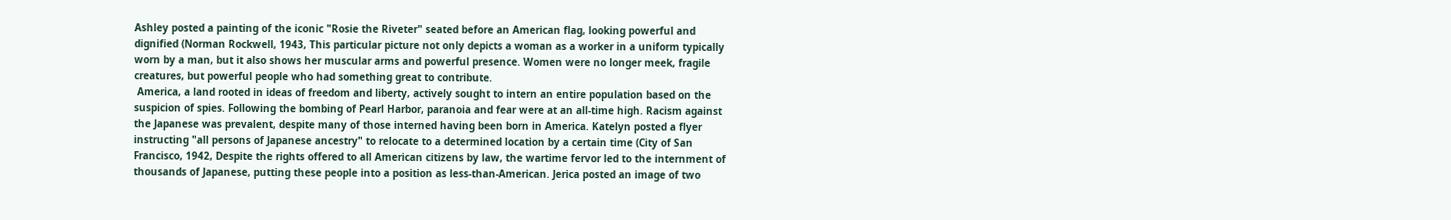Ashley posted a painting of the iconic "Rosie the Riveter" seated before an American flag, looking powerful and dignified (Norman Rockwell, 1943, This particular picture not only depicts a woman as a worker in a uniform typically worn by a man, but it also shows her muscular arms and powerful presence. Women were no longer meek, fragile creatures, but powerful people who had something great to contribute.
 America, a land rooted in ideas of freedom and liberty, actively sought to intern an entire population based on the suspicion of spies. Following the bombing of Pearl Harbor, paranoia and fear were at an all-time high. Racism against the Japanese was prevalent, despite many of those interned having been born in America. Katelyn posted a flyer instructing "all persons of Japanese ancestry" to relocate to a determined location by a certain time (City of San Francisco, 1942, Despite the rights offered to all American citizens by law, the wartime fervor led to the internment of thousands of Japanese, putting these people into a position as less-than-American. Jerica posted an image of two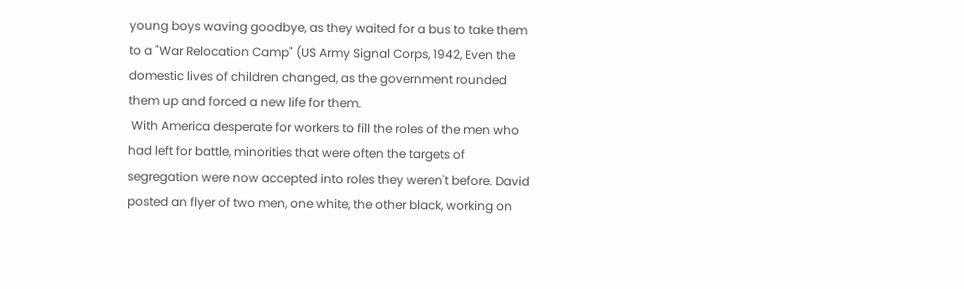young boys waving goodbye, as they waited for a bus to take them to a "War Relocation Camp" (US Army Signal Corps, 1942, Even the domestic lives of children changed, as the government rounded them up and forced a new life for them.
 With America desperate for workers to fill the roles of the men who had left for battle, minorities that were often the targets of segregation were now accepted into roles they weren't before. David posted an flyer of two men, one white, the other black, working on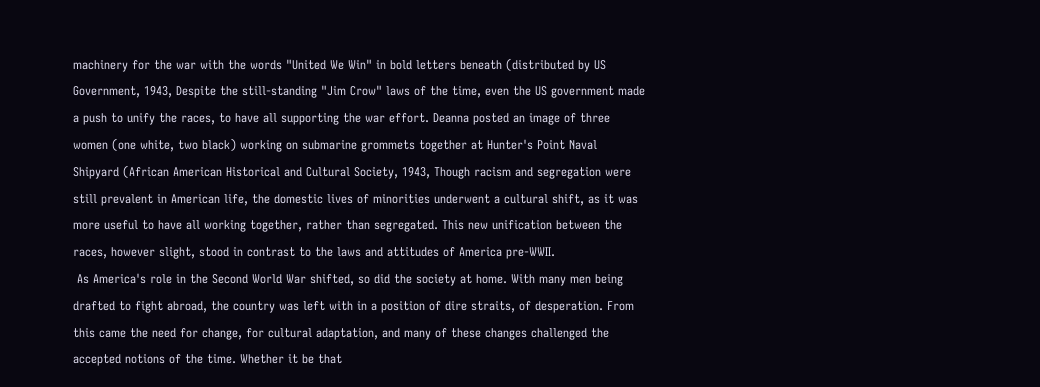machinery for the war with the words "United We Win" in bold letters beneath (distributed by US Government, 1943, Despite the still-standing "Jim Crow" laws of the time, even the US government made a push to unify the races, to have all supporting the war effort. Deanna posted an image of three women (one white, two black) working on submarine grommets together at Hunter's Point Naval Shipyard (African American Historical and Cultural Society, 1943, Though racism and segregation were still prevalent in American life, the domestic lives of minorities underwent a cultural shift, as it was more useful to have all working together, rather than segregated. This new unification between the races, however slight, stood in contrast to the laws and attitudes of America pre-WWII.
 As America's role in the Second World War shifted, so did the society at home. With many men being drafted to fight abroad, the country was left with in a position of dire straits, of desperation. From this came the need for change, for cultural adaptation, and many of these changes challenged the accepted notions of the time. Whether it be that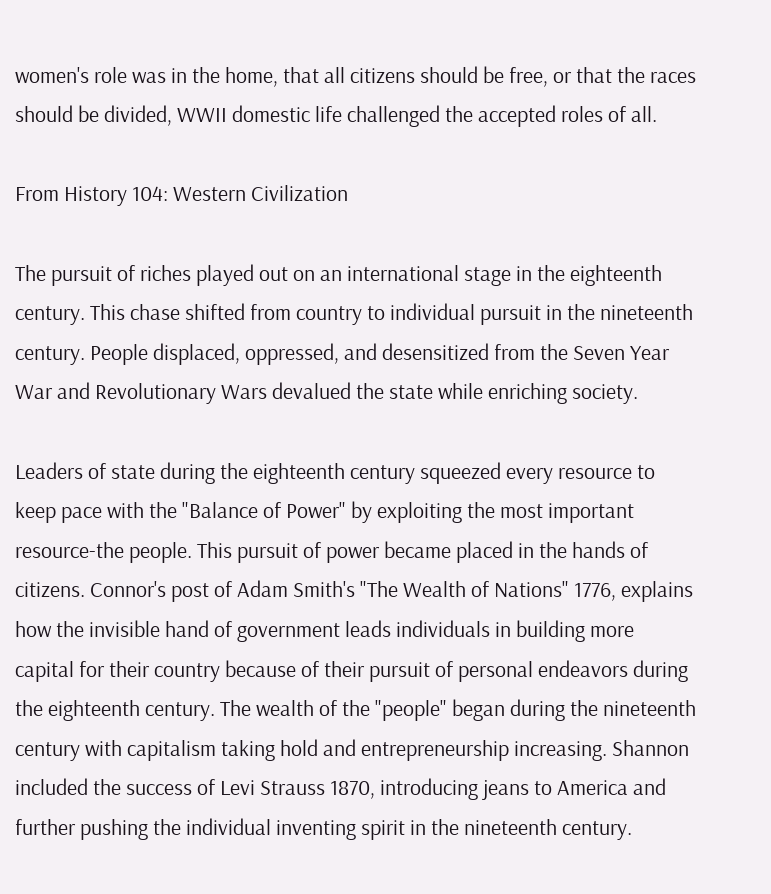women's role was in the home, that all citizens should be free, or that the races should be divided, WWII domestic life challenged the accepted roles of all.

From History 104: Western Civilization

The pursuit of riches played out on an international stage in the eighteenth century. This chase shifted from country to individual pursuit in the nineteenth century. People displaced, oppressed, and desensitized from the Seven Year War and Revolutionary Wars devalued the state while enriching society.

Leaders of state during the eighteenth century squeezed every resource to keep pace with the "Balance of Power" by exploiting the most important resource-the people. This pursuit of power became placed in the hands of citizens. Connor's post of Adam Smith's "The Wealth of Nations" 1776, explains how the invisible hand of government leads individuals in building more capital for their country because of their pursuit of personal endeavors during the eighteenth century. The wealth of the "people" began during the nineteenth century with capitalism taking hold and entrepreneurship increasing. Shannon included the success of Levi Strauss 1870, introducing jeans to America and further pushing the individual inventing spirit in the nineteenth century.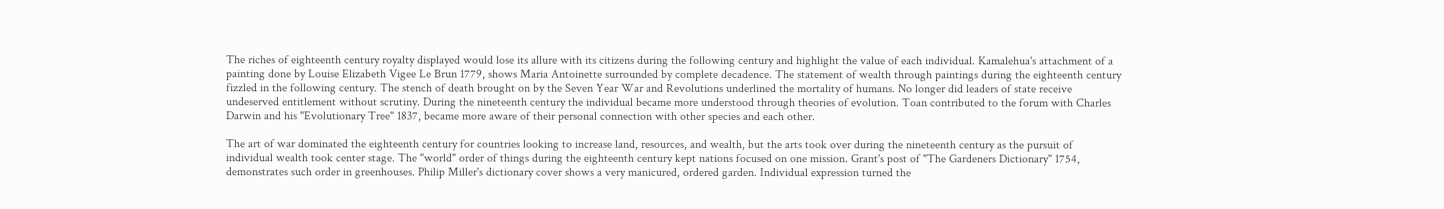The riches of eighteenth century royalty displayed would lose its allure with its citizens during the following century and highlight the value of each individual. Kamalehua's attachment of a painting done by Louise Elizabeth Vigee Le Brun 1779, shows Maria Antoinette surrounded by complete decadence. The statement of wealth through paintings during the eighteenth century fizzled in the following century. The stench of death brought on by the Seven Year War and Revolutions underlined the mortality of humans. No longer did leaders of state receive undeserved entitlement without scrutiny. During the nineteenth century the individual became more understood through theories of evolution. Toan contributed to the forum with Charles Darwin and his "Evolutionary Tree" 1837, became more aware of their personal connection with other species and each other.

The art of war dominated the eighteenth century for countries looking to increase land, resources, and wealth, but the arts took over during the nineteenth century as the pursuit of individual wealth took center stage. The "world" order of things during the eighteenth century kept nations focused on one mission. Grant's post of "The Gardeners Dictionary" 1754, demonstrates such order in greenhouses. Philip Miller's dictionary cover shows a very manicured, ordered garden. Individual expression turned the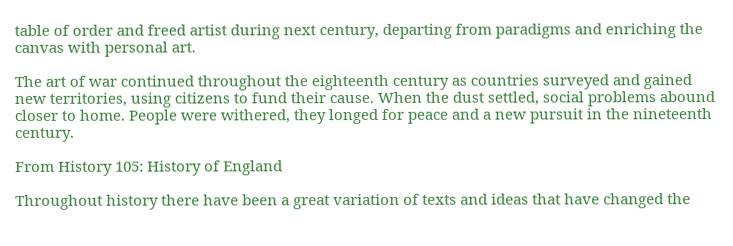table of order and freed artist during next century, departing from paradigms and enriching the canvas with personal art.

The art of war continued throughout the eighteenth century as countries surveyed and gained new territories, using citizens to fund their cause. When the dust settled, social problems abound closer to home. People were withered, they longed for peace and a new pursuit in the nineteenth century.

From History 105: History of England

Throughout history there have been a great variation of texts and ideas that have changed the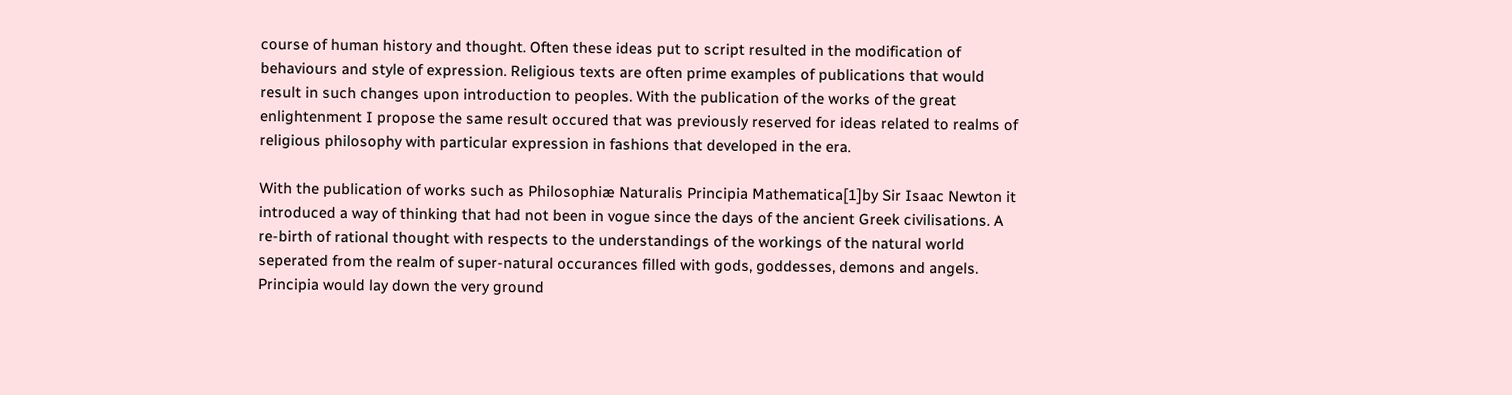course of human history and thought. Often these ideas put to script resulted in the modification of behaviours and style of expression. Religious texts are often prime examples of publications that would result in such changes upon introduction to peoples. With the publication of the works of the great enlightenment I propose the same result occured that was previously reserved for ideas related to realms of religious philosophy with particular expression in fashions that developed in the era.

With the publication of works such as Philosophiæ Naturalis Principia Mathematica[1]by Sir Isaac Newton it introduced a way of thinking that had not been in vogue since the days of the ancient Greek civilisations. A re-birth of rational thought with respects to the understandings of the workings of the natural world seperated from the realm of super-natural occurances filled with gods, goddesses, demons and angels. Principia would lay down the very ground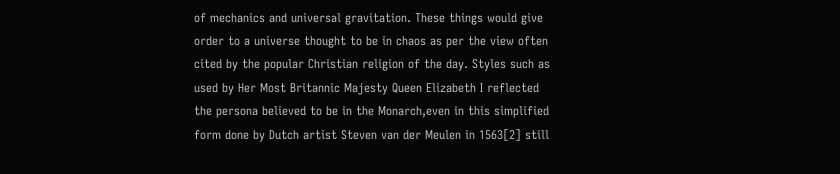of mechanics and universal gravitation. These things would give order to a universe thought to be in chaos as per the view often cited by the popular Christian religion of the day. Styles such as used by Her Most Britannic Majesty Queen Elizabeth I reflected the persona believed to be in the Monarch,even in this simplified form done by Dutch artist Steven van der Meulen in 1563[2] still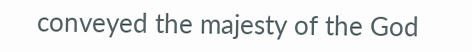conveyed the majesty of the God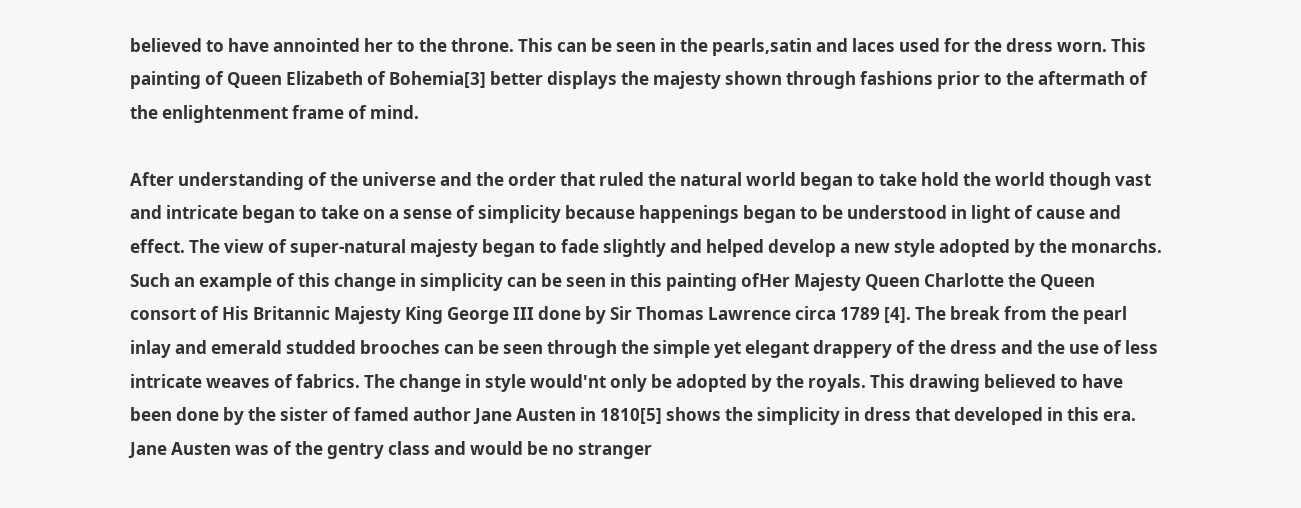believed to have annointed her to the throne. This can be seen in the pearls,satin and laces used for the dress worn. This painting of Queen Elizabeth of Bohemia[3] better displays the majesty shown through fashions prior to the aftermath of the enlightenment frame of mind.

After understanding of the universe and the order that ruled the natural world began to take hold the world though vast and intricate began to take on a sense of simplicity because happenings began to be understood in light of cause and effect. The view of super-natural majesty began to fade slightly and helped develop a new style adopted by the monarchs. Such an example of this change in simplicity can be seen in this painting ofHer Majesty Queen Charlotte the Queen consort of His Britannic Majesty King George III done by Sir Thomas Lawrence circa 1789 [4]. The break from the pearl inlay and emerald studded brooches can be seen through the simple yet elegant drappery of the dress and the use of less intricate weaves of fabrics. The change in style would'nt only be adopted by the royals. This drawing believed to have been done by the sister of famed author Jane Austen in 1810[5] shows the simplicity in dress that developed in this era. Jane Austen was of the gentry class and would be no stranger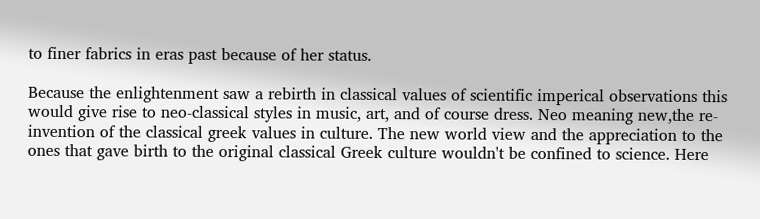to finer fabrics in eras past because of her status.

Because the enlightenment saw a rebirth in classical values of scientific imperical observations this would give rise to neo-classical styles in music, art, and of course dress. Neo meaning new,the re-invention of the classical greek values in culture. The new world view and the appreciation to the ones that gave birth to the original classical Greek culture wouldn't be confined to science. Here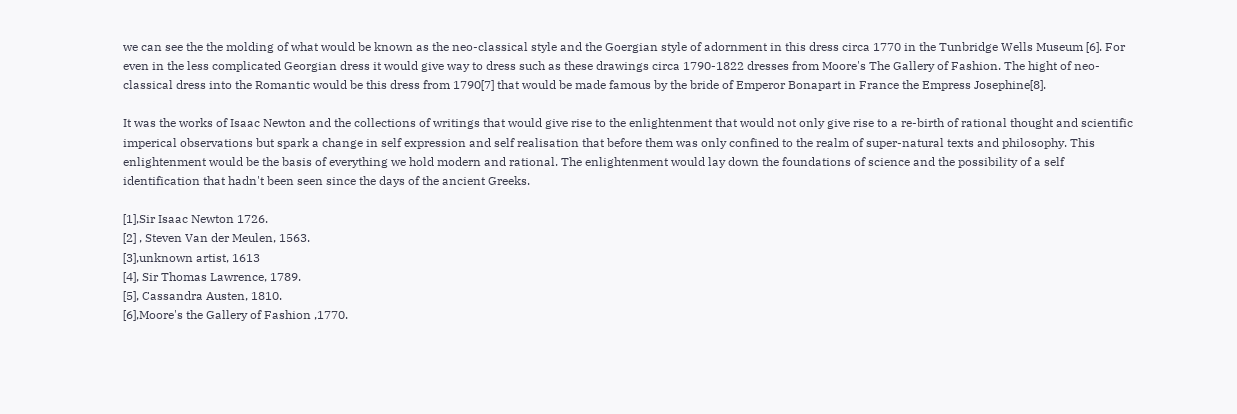we can see the the molding of what would be known as the neo-classical style and the Goergian style of adornment in this dress circa 1770 in the Tunbridge Wells Museum [6]. For even in the less complicated Georgian dress it would give way to dress such as these drawings circa 1790-1822 dresses from Moore's The Gallery of Fashion. The hight of neo-classical dress into the Romantic would be this dress from 1790[7] that would be made famous by the bride of Emperor Bonapart in France the Empress Josephine[8].

It was the works of Isaac Newton and the collections of writings that would give rise to the enlightenment that would not only give rise to a re-birth of rational thought and scientific imperical observations but spark a change in self expression and self realisation that before them was only confined to the realm of super-natural texts and philosophy. This enlightenment would be the basis of everything we hold modern and rational. The enlightenment would lay down the foundations of science and the possibility of a self identification that hadn't been seen since the days of the ancient Greeks.

[1],Sir Isaac Newton 1726.
[2] , Steven Van der Meulen, 1563.
[3],unknown artist, 1613
[4], Sir Thomas Lawrence, 1789.
[5], Cassandra Austen, 1810.
[6],Moore's the Gallery of Fashion ,1770.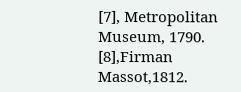[7], Metropolitan Museum, 1790.
[8],Firman Massot,1812.